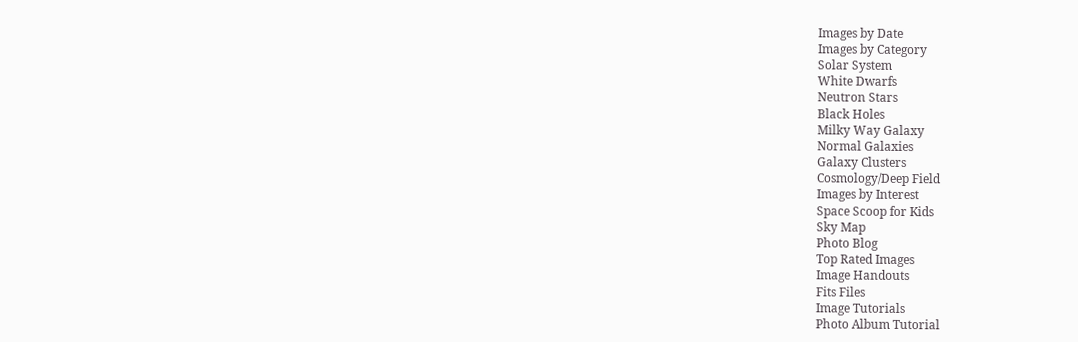Images by Date
Images by Category
Solar System
White Dwarfs
Neutron Stars
Black Holes
Milky Way Galaxy
Normal Galaxies
Galaxy Clusters
Cosmology/Deep Field
Images by Interest
Space Scoop for Kids
Sky Map
Photo Blog
Top Rated Images
Image Handouts
Fits Files
Image Tutorials
Photo Album Tutorial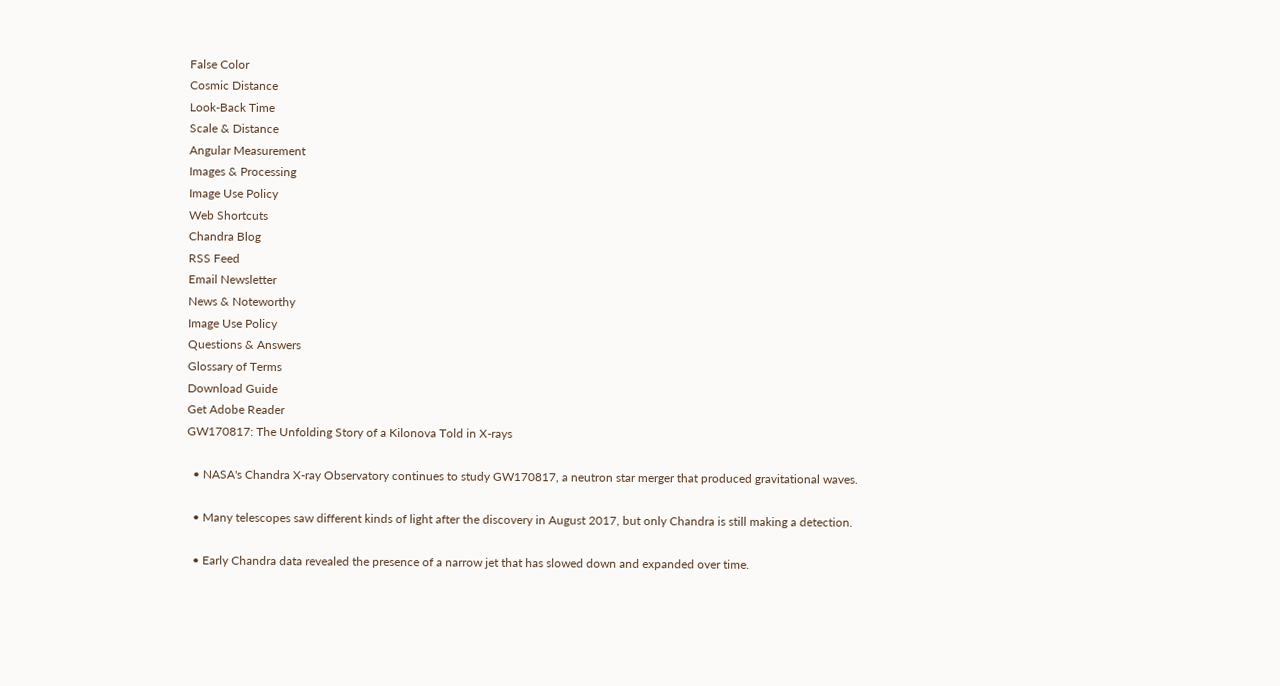False Color
Cosmic Distance
Look-Back Time
Scale & Distance
Angular Measurement
Images & Processing
Image Use Policy
Web Shortcuts
Chandra Blog
RSS Feed
Email Newsletter
News & Noteworthy
Image Use Policy
Questions & Answers
Glossary of Terms
Download Guide
Get Adobe Reader
GW170817: The Unfolding Story of a Kilonova Told in X-rays

  • NASA's Chandra X-ray Observatory continues to study GW170817, a neutron star merger that produced gravitational waves.

  • Many telescopes saw different kinds of light after the discovery in August 2017, but only Chandra is still making a detection.

  • Early Chandra data revealed the presence of a narrow jet that has slowed down and expanded over time.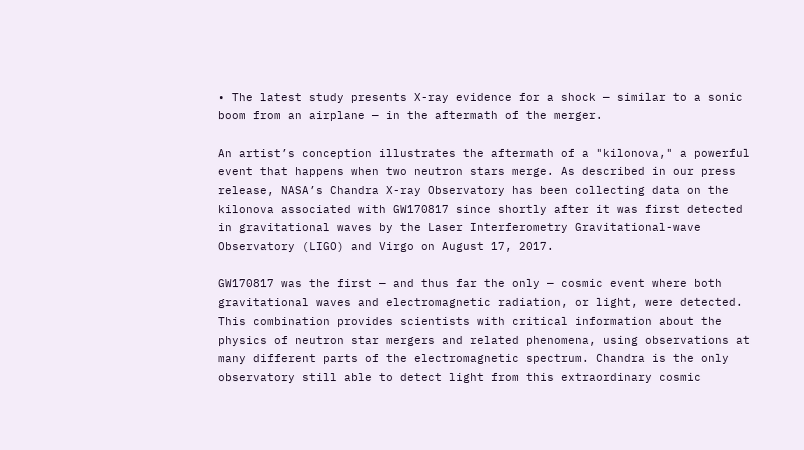• The latest study presents X-ray evidence for a shock — similar to a sonic boom from an airplane — in the aftermath of the merger.

An artist’s conception illustrates the aftermath of a "kilonova," a powerful event that happens when two neutron stars merge. As described in our press release, NASA’s Chandra X-ray Observatory has been collecting data on the kilonova associated with GW170817 since shortly after it was first detected in gravitational waves by the Laser Interferometry Gravitational-wave Observatory (LIGO) and Virgo on August 17, 2017.

GW170817 was the first — and thus far the only — cosmic event where both gravitational waves and electromagnetic radiation, or light, were detected. This combination provides scientists with critical information about the physics of neutron star mergers and related phenomena, using observations at many different parts of the electromagnetic spectrum. Chandra is the only observatory still able to detect light from this extraordinary cosmic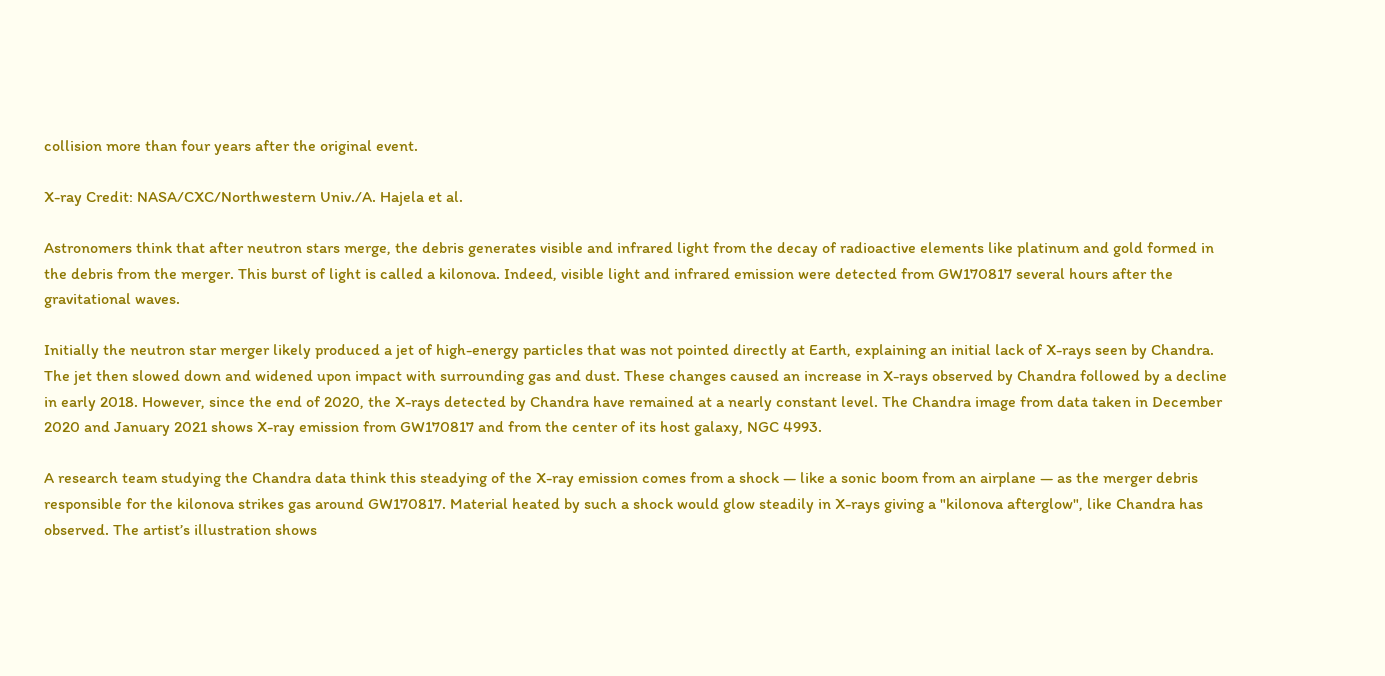collision more than four years after the original event.

X-ray Credit: NASA/CXC/Northwestern Univ./A. Hajela et al.

Astronomers think that after neutron stars merge, the debris generates visible and infrared light from the decay of radioactive elements like platinum and gold formed in the debris from the merger. This burst of light is called a kilonova. Indeed, visible light and infrared emission were detected from GW170817 several hours after the gravitational waves.

Initially the neutron star merger likely produced a jet of high-energy particles that was not pointed directly at Earth, explaining an initial lack of X-rays seen by Chandra. The jet then slowed down and widened upon impact with surrounding gas and dust. These changes caused an increase in X-rays observed by Chandra followed by a decline in early 2018. However, since the end of 2020, the X-rays detected by Chandra have remained at a nearly constant level. The Chandra image from data taken in December 2020 and January 2021 shows X-ray emission from GW170817 and from the center of its host galaxy, NGC 4993.

A research team studying the Chandra data think this steadying of the X-ray emission comes from a shock — like a sonic boom from an airplane — as the merger debris responsible for the kilonova strikes gas around GW170817. Material heated by such a shock would glow steadily in X-rays giving a "kilonova afterglow", like Chandra has observed. The artist’s illustration shows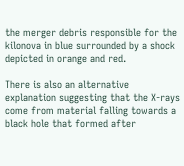the merger debris responsible for the kilonova in blue surrounded by a shock depicted in orange and red.

There is also an alternative explanation suggesting that the X-rays come from material falling towards a black hole that formed after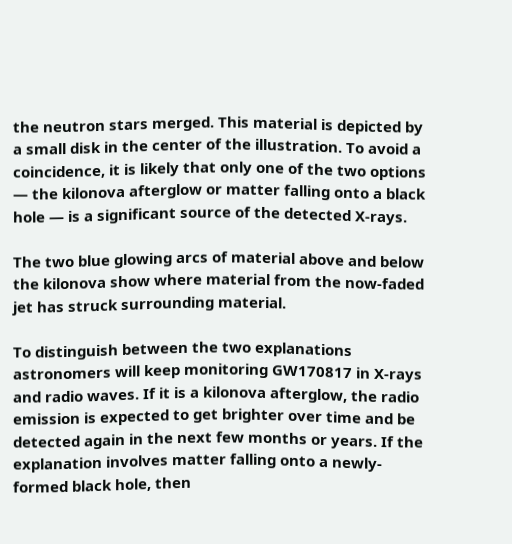the neutron stars merged. This material is depicted by a small disk in the center of the illustration. To avoid a coincidence, it is likely that only one of the two options — the kilonova afterglow or matter falling onto a black hole — is a significant source of the detected X-rays.

The two blue glowing arcs of material above and below the kilonova show where material from the now-faded jet has struck surrounding material.

To distinguish between the two explanations astronomers will keep monitoring GW170817 in X-rays and radio waves. If it is a kilonova afterglow, the radio emission is expected to get brighter over time and be detected again in the next few months or years. If the explanation involves matter falling onto a newly-formed black hole, then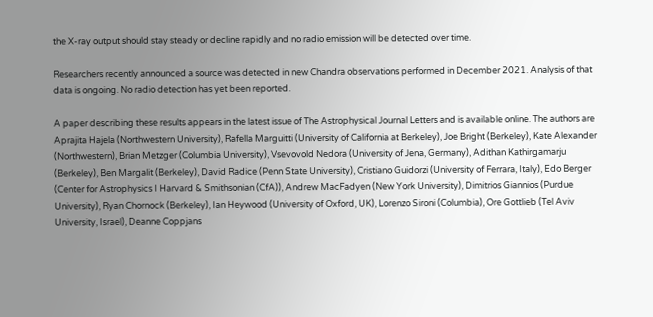the X-ray output should stay steady or decline rapidly and no radio emission will be detected over time.

Researchers recently announced a source was detected in new Chandra observations performed in December 2021. Analysis of that data is ongoing. No radio detection has yet been reported.

A paper describing these results appears in the latest issue of The Astrophysical Journal Letters and is available online. The authors are Aprajita Hajela (Northwestern University), Rafella Marguitti (University of California at Berkeley), Joe Bright (Berkeley), Kate Alexander (Northwestern), Brian Metzger (Columbia University), Vsevovold Nedora (University of Jena, Germany), Adithan Kathirgamarju (Berkeley), Ben Margalit (Berkeley), David Radice (Penn State University), Cristiano Guidorzi (University of Ferrara, Italy), Edo Berger (Center for Astrophysics I Harvard & Smithsonian (CfA)), Andrew MacFadyen (New York University), Dimitrios Giannios (Purdue University), Ryan Chornock (Berkeley), Ian Heywood (University of Oxford, UK), Lorenzo Sironi (Columbia), Ore Gottlieb (Tel Aviv University, Israel), Deanne Coppjans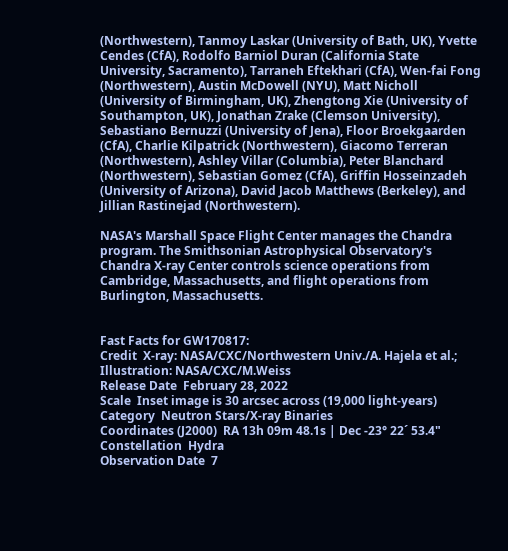(Northwestern), Tanmoy Laskar (University of Bath, UK), Yvette Cendes (CfA), Rodolfo Barniol Duran (California State University, Sacramento), Tarraneh Eftekhari (CfA), Wen-fai Fong (Northwestern), Austin McDowell (NYU), Matt Nicholl (University of Birmingham, UK), Zhengtong Xie (University of Southampton, UK), Jonathan Zrake (Clemson University), Sebastiano Bernuzzi (University of Jena), Floor Broekgaarden (CfA), Charlie Kilpatrick (Northwestern), Giacomo Terreran (Northwestern), Ashley Villar (Columbia), Peter Blanchard (Northwestern), Sebastian Gomez (CfA), Griffin Hosseinzadeh (University of Arizona), David Jacob Matthews (Berkeley), and Jillian Rastinejad (Northwestern).

NASA's Marshall Space Flight Center manages the Chandra program. The Smithsonian Astrophysical Observatory's Chandra X-ray Center controls science operations from Cambridge, Massachusetts, and flight operations from Burlington, Massachusetts.


Fast Facts for GW170817:
Credit  X-ray: NASA/CXC/Northwestern Univ./A. Hajela et al.; Illustration: NASA/CXC/M.Weiss
Release Date  February 28, 2022
Scale  Inset image is 30 arcsec across (19,000 light-years)
Category  Neutron Stars/X-ray Binaries
Coordinates (J2000)  RA 13h 09m 48.1s | Dec -23° 22´ 53.4"
Constellation  Hydra
Observation Date  7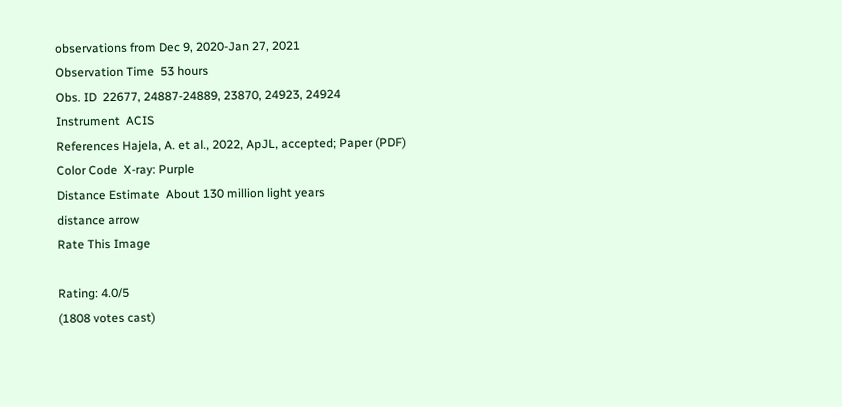observations from Dec 9, 2020-Jan 27, 2021
Observation Time  53 hours
Obs. ID  22677, 24887-24889, 23870, 24923, 24924
Instrument  ACIS
References Hajela, A. et al., 2022, ApJL, accepted; Paper (PDF)
Color Code  X-ray: Purple
Distance Estimate  About 130 million light years
distance arrow
Rate This Image

Rating: 4.0/5
(1808 votes cast)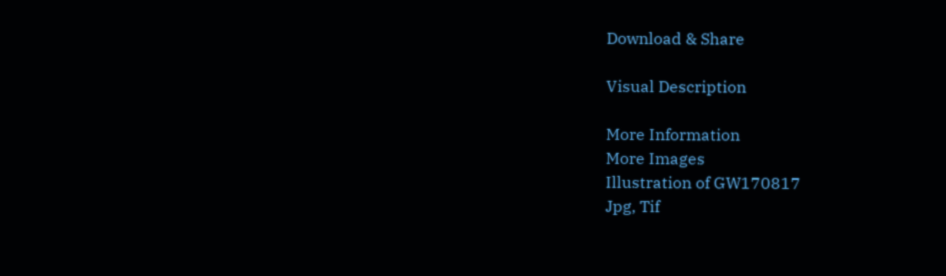Download & Share

Visual Description

More Information
More Images
Illustration of GW170817
Jpg, Tif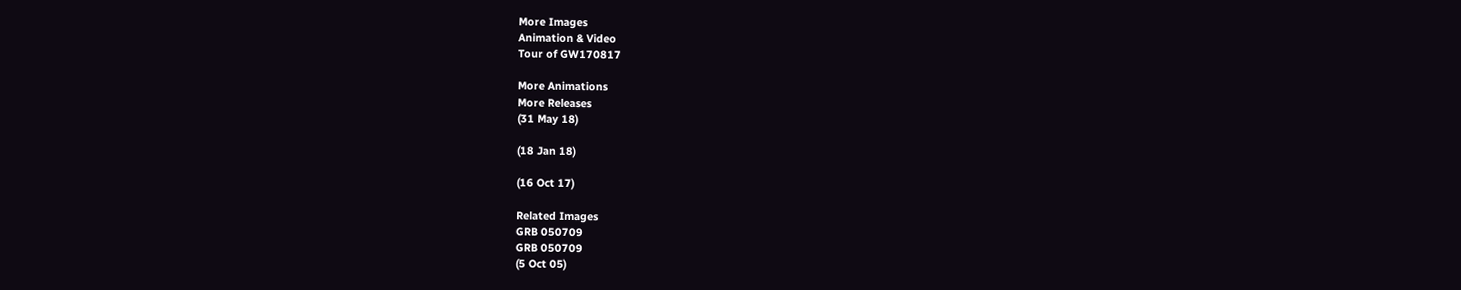More Images
Animation & Video
Tour of GW170817

More Animations
More Releases
(31 May 18)

(18 Jan 18)

(16 Oct 17)

Related Images
GRB 050709
GRB 050709
(5 Oct 05)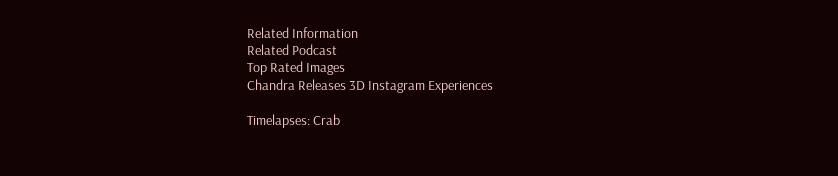Related Information
Related Podcast
Top Rated Images
Chandra Releases 3D Instagram Experiences

Timelapses: Crab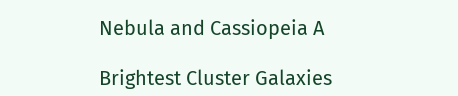Nebula and Cassiopeia A

Brightest Cluster Galaxies